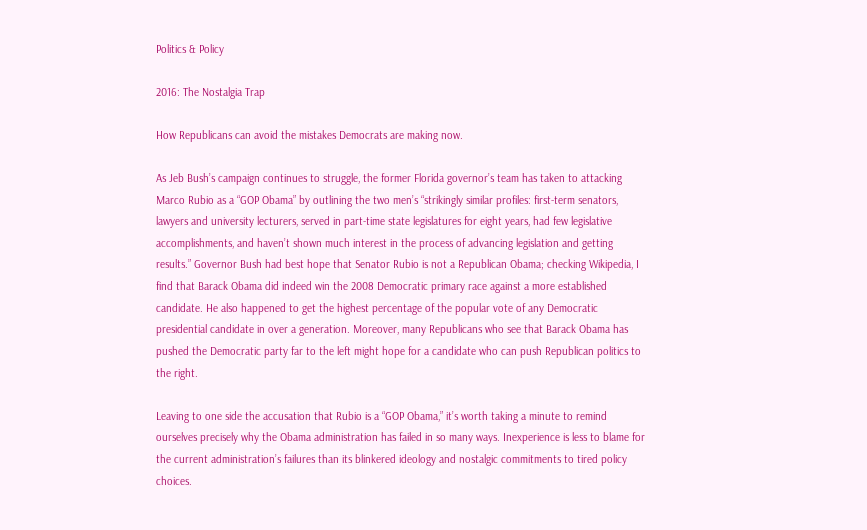Politics & Policy

2016: The Nostalgia Trap

How Republicans can avoid the mistakes Democrats are making now.

As Jeb Bush’s campaign continues to struggle, the former Florida governor’s team has taken to attacking Marco Rubio as a “GOP Obama” by outlining the two men’s “strikingly similar profiles: first-term senators, lawyers and university lecturers, served in part-time state legislatures for eight years, had few legislative accomplishments, and haven’t shown much interest in the process of advancing legislation and getting results.” Governor Bush had best hope that Senator Rubio is not a Republican Obama; checking Wikipedia, I find that Barack Obama did indeed win the 2008 Democratic primary race against a more established candidate. He also happened to get the highest percentage of the popular vote of any Democratic presidential candidate in over a generation. Moreover, many Republicans who see that Barack Obama has pushed the Democratic party far to the left might hope for a candidate who can push Republican politics to the right.

Leaving to one side the accusation that Rubio is a “GOP Obama,” it’s worth taking a minute to remind ourselves precisely why the Obama administration has failed in so many ways. Inexperience is less to blame for the current administration’s failures than its blinkered ideology and nostalgic commitments to tired policy choices.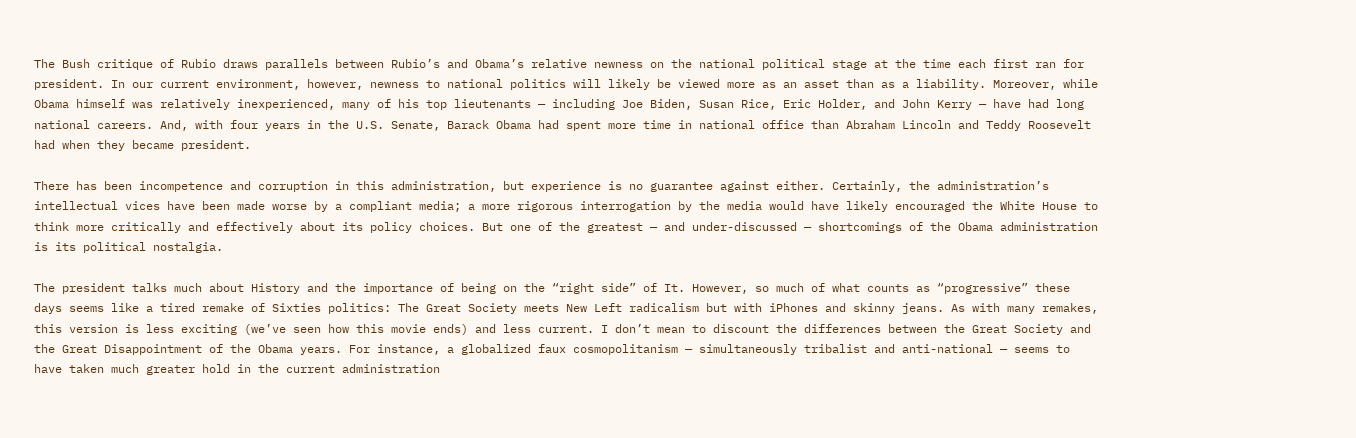The Bush critique of Rubio draws parallels between Rubio’s and Obama’s relative newness on the national political stage at the time each first ran for president. In our current environment, however, newness to national politics will likely be viewed more as an asset than as a liability. Moreover, while Obama himself was relatively inexperienced, many of his top lieutenants — including Joe Biden, Susan Rice, Eric Holder, and John Kerry — have had long national careers. And, with four years in the U.S. Senate, Barack Obama had spent more time in national office than Abraham Lincoln and Teddy Roosevelt had when they became president.

There has been incompetence and corruption in this administration, but experience is no guarantee against either. Certainly, the administration’s intellectual vices have been made worse by a compliant media; a more rigorous interrogation by the media would have likely encouraged the White House to think more critically and effectively about its policy choices. But one of the greatest — and under-discussed — shortcomings of the Obama administration is its political nostalgia.

The president talks much about History and the importance of being on the “right side” of It. However, so much of what counts as “progressive” these days seems like a tired remake of Sixties politics: The Great Society meets New Left radicalism but with iPhones and skinny jeans. As with many remakes, this version is less exciting (we’ve seen how this movie ends) and less current. I don’t mean to discount the differences between the Great Society and the Great Disappointment of the Obama years. For instance, a globalized faux cosmopolitanism — simultaneously tribalist and anti-national — seems to have taken much greater hold in the current administration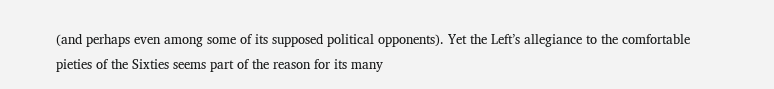(and perhaps even among some of its supposed political opponents). Yet the Left’s allegiance to the comfortable pieties of the Sixties seems part of the reason for its many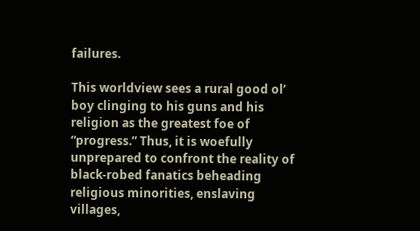failures.

This worldview sees a rural good ol’ boy clinging to his guns and his religion as the greatest foe of “progress.” Thus, it is woefully unprepared to confront the reality of black-robed fanatics beheading religious minorities, enslaving villages,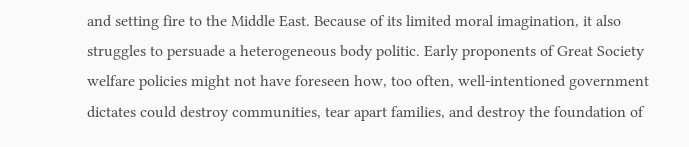and setting fire to the Middle East. Because of its limited moral imagination, it also struggles to persuade a heterogeneous body politic. Early proponents of Great Society welfare policies might not have foreseen how, too often, well-intentioned government dictates could destroy communities, tear apart families, and destroy the foundation of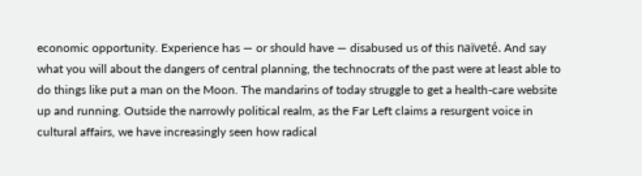economic opportunity. Experience has — or should have — disabused us of this naïveté. And say what you will about the dangers of central planning, the technocrats of the past were at least able to do things like put a man on the Moon. The mandarins of today struggle to get a health-care website up and running. Outside the narrowly political realm, as the Far Left claims a resurgent voice in cultural affairs, we have increasingly seen how radical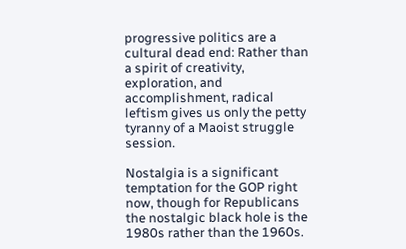progressive politics are a cultural dead end: Rather than a spirit of creativity, exploration, and accomplishment, radical leftism gives us only the petty tyranny of a Maoist struggle session.

Nostalgia is a significant temptation for the GOP right now, though for Republicans the nostalgic black hole is the 1980s rather than the 1960s.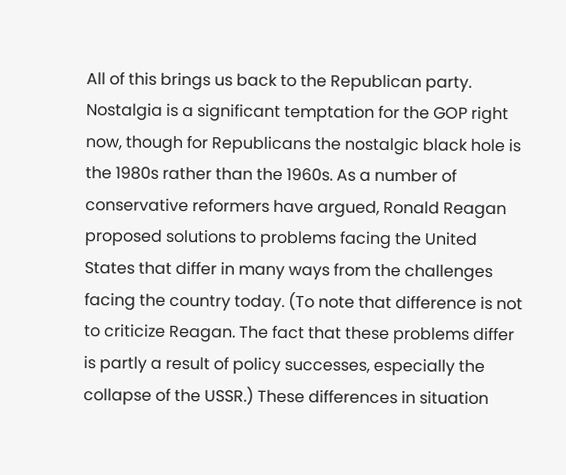All of this brings us back to the Republican party. Nostalgia is a significant temptation for the GOP right now, though for Republicans the nostalgic black hole is the 1980s rather than the 1960s. As a number of conservative reformers have argued, Ronald Reagan proposed solutions to problems facing the United States that differ in many ways from the challenges facing the country today. (To note that difference is not to criticize Reagan. The fact that these problems differ is partly a result of policy successes, especially the collapse of the USSR.) These differences in situation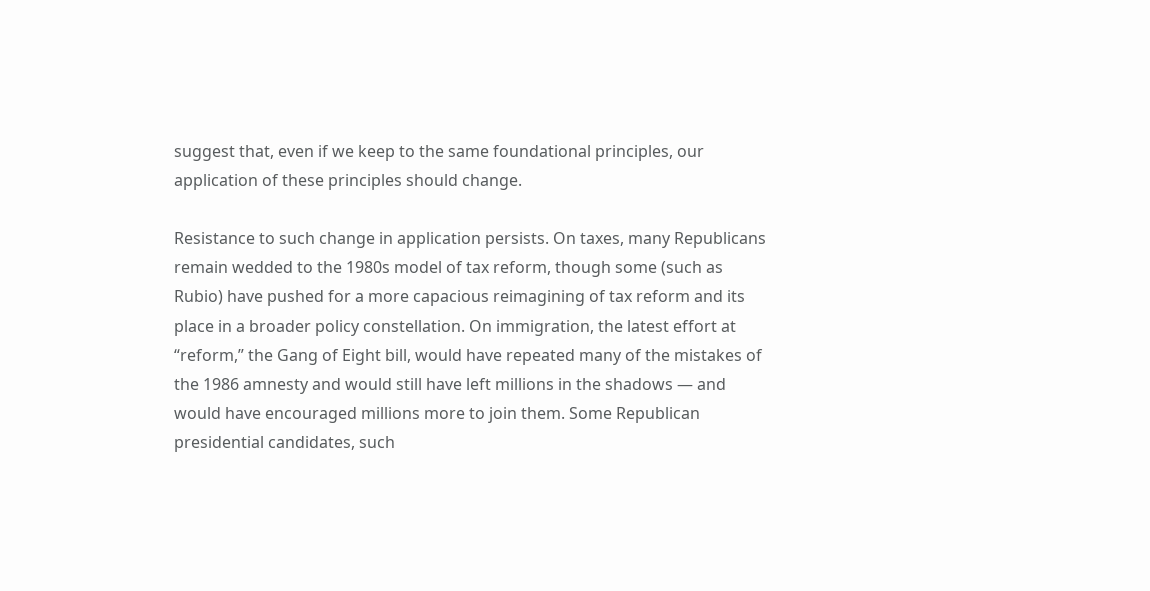suggest that, even if we keep to the same foundational principles, our application of these principles should change.

Resistance to such change in application persists. On taxes, many Republicans remain wedded to the 1980s model of tax reform, though some (such as Rubio) have pushed for a more capacious reimagining of tax reform and its place in a broader policy constellation. On immigration, the latest effort at “reform,” the Gang of Eight bill, would have repeated many of the mistakes of the 1986 amnesty and would still have left millions in the shadows — and would have encouraged millions more to join them. Some Republican presidential candidates, such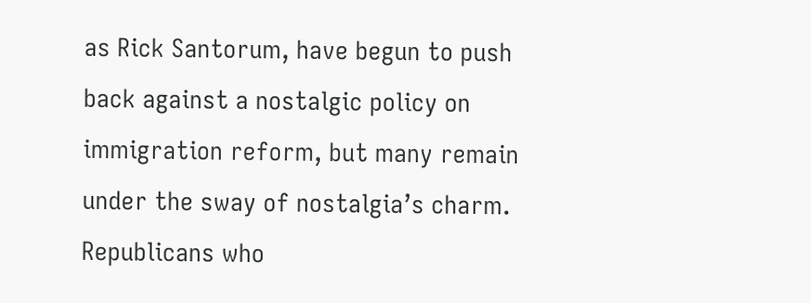as Rick Santorum, have begun to push back against a nostalgic policy on immigration reform, but many remain under the sway of nostalgia’s charm. Republicans who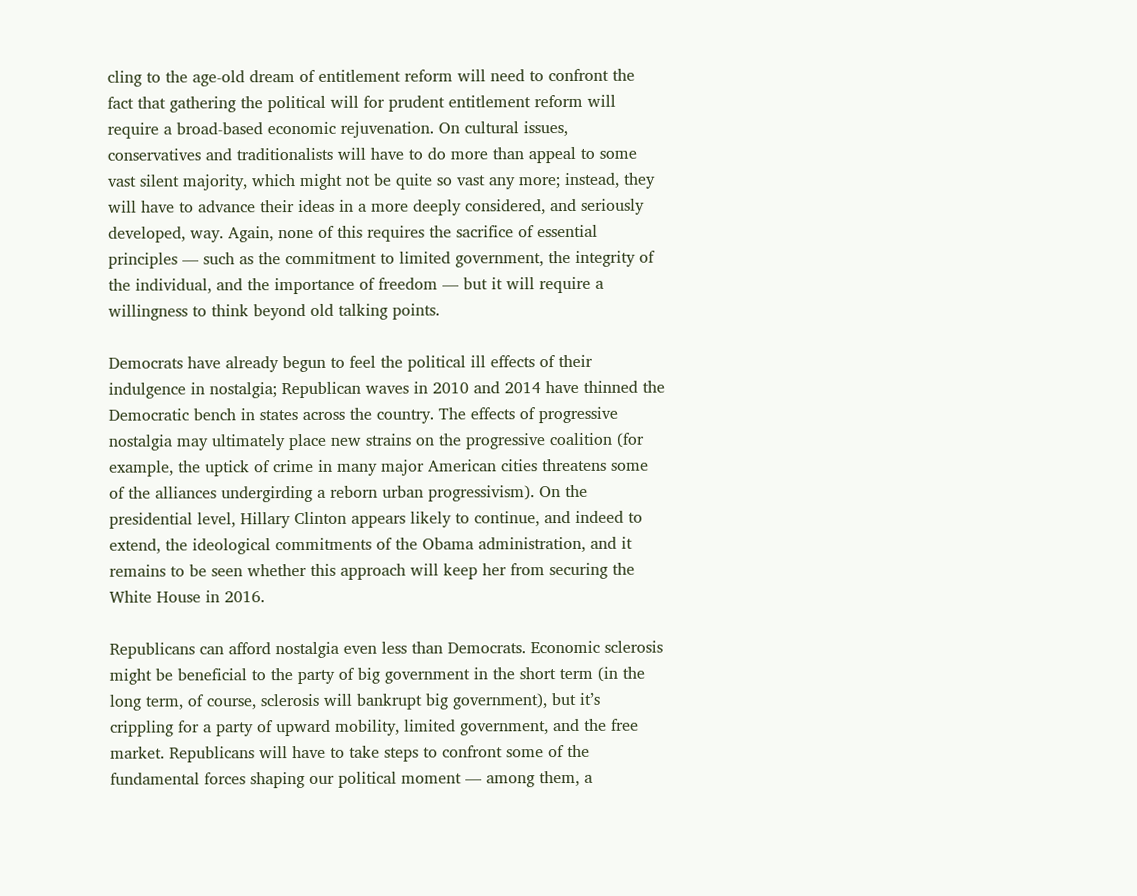cling to the age-old dream of entitlement reform will need to confront the fact that gathering the political will for prudent entitlement reform will require a broad-based economic rejuvenation. On cultural issues, conservatives and traditionalists will have to do more than appeal to some vast silent majority, which might not be quite so vast any more; instead, they will have to advance their ideas in a more deeply considered, and seriously developed, way. Again, none of this requires the sacrifice of essential principles — such as the commitment to limited government, the integrity of the individual, and the importance of freedom — but it will require a willingness to think beyond old talking points.

Democrats have already begun to feel the political ill effects of their indulgence in nostalgia; Republican waves in 2010 and 2014 have thinned the Democratic bench in states across the country. The effects of progressive nostalgia may ultimately place new strains on the progressive coalition (for example, the uptick of crime in many major American cities threatens some of the alliances undergirding a reborn urban progressivism). On the presidential level, Hillary Clinton appears likely to continue, and indeed to extend, the ideological commitments of the Obama administration, and it remains to be seen whether this approach will keep her from securing the White House in 2016.

Republicans can afford nostalgia even less than Democrats. Economic sclerosis might be beneficial to the party of big government in the short term (in the long term, of course, sclerosis will bankrupt big government), but it’s crippling for a party of upward mobility, limited government, and the free market. Republicans will have to take steps to confront some of the fundamental forces shaping our political moment — among them, a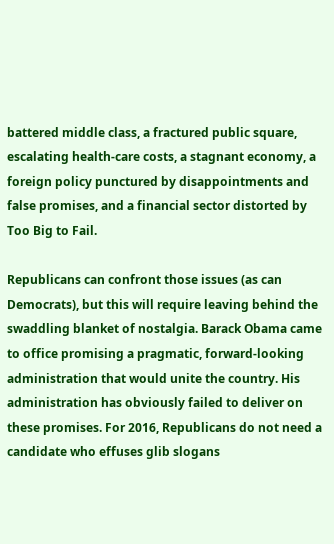battered middle class, a fractured public square, escalating health-care costs, a stagnant economy, a foreign policy punctured by disappointments and false promises, and a financial sector distorted by Too Big to Fail.

Republicans can confront those issues (as can Democrats), but this will require leaving behind the swaddling blanket of nostalgia. Barack Obama came to office promising a pragmatic, forward-looking administration that would unite the country. His administration has obviously failed to deliver on these promises. For 2016, Republicans do not need a candidate who effuses glib slogans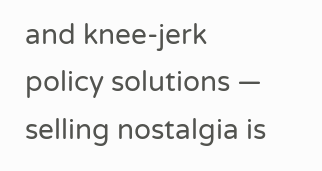and knee-jerk policy solutions — selling nostalgia is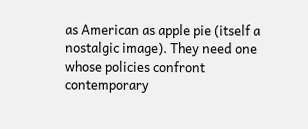as American as apple pie (itself a nostalgic image). They need one whose policies confront contemporary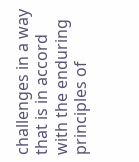challenges in a way that is in accord with the enduring principles of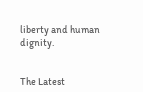liberty and human dignity.


The Latest